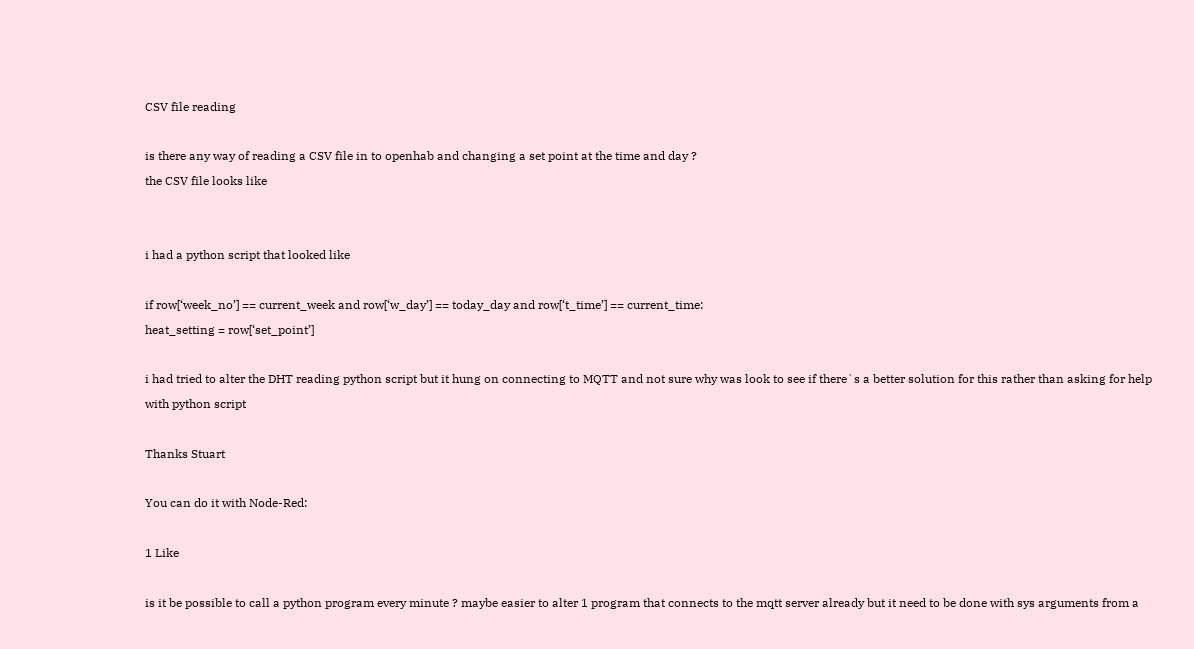CSV file reading

is there any way of reading a CSV file in to openhab and changing a set point at the time and day ?
the CSV file looks like


i had a python script that looked like

if row[‘week_no’] == current_week and row[‘w_day’] == today_day and row[‘t_time’] == current_time:
heat_setting = row[‘set_point’]

i had tried to alter the DHT reading python script but it hung on connecting to MQTT and not sure why was look to see if there`s a better solution for this rather than asking for help with python script

Thanks Stuart

You can do it with Node-Red:

1 Like

is it be possible to call a python program every minute ? maybe easier to alter 1 program that connects to the mqtt server already but it need to be done with sys arguments from a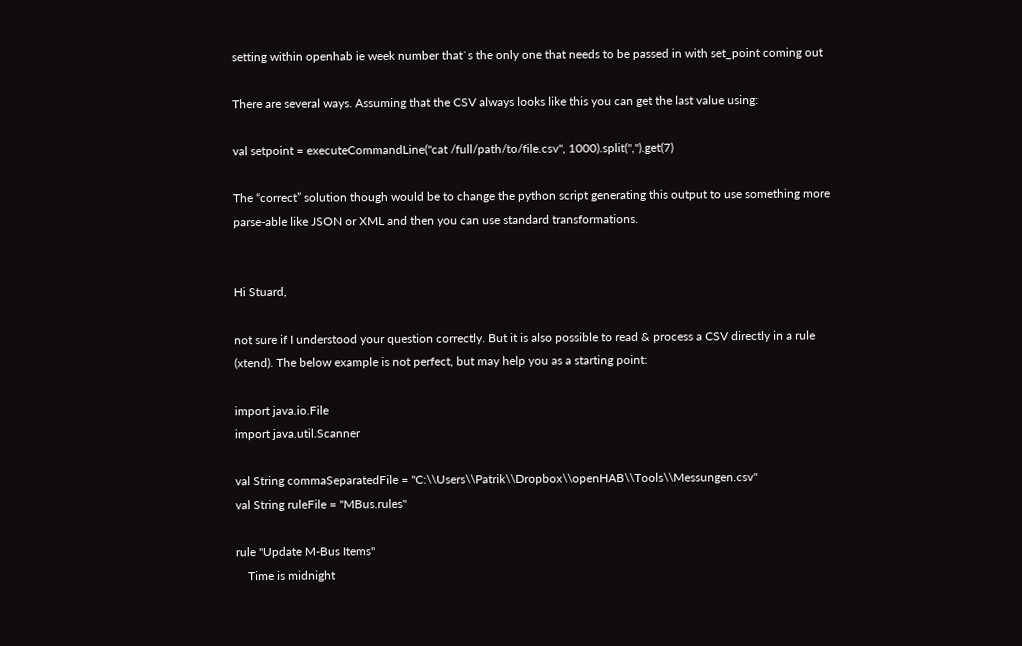setting within openhab ie week number that`s the only one that needs to be passed in with set_point coming out

There are several ways. Assuming that the CSV always looks like this you can get the last value using:

val setpoint = executeCommandLine("cat /full/path/to/file.csv", 1000).split(",").get(7)

The “correct” solution though would be to change the python script generating this output to use something more parse-able like JSON or XML and then you can use standard transformations.


Hi Stuard,

not sure if I understood your question correctly. But it is also possible to read & process a CSV directly in a rule (xtend). The below example is not perfect, but may help you as a starting point:

import java.io.File
import java.util.Scanner

val String commaSeparatedFile = "C:\\Users\\Patrik\\Dropbox\\openHAB\\Tools\\Messungen.csv"
val String ruleFile = "MBus.rules"

rule "Update M-Bus Items"
    Time is midnight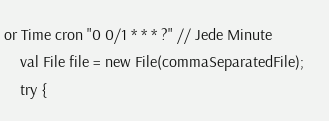or Time cron "0 0/1 * * * ?" // Jede Minute
    val File file = new File(commaSeparatedFile);
    try {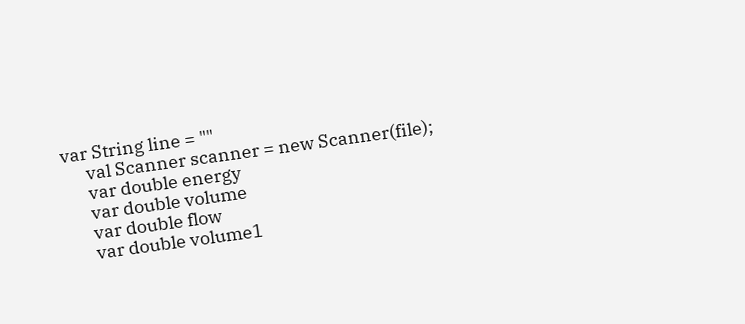var String line = ""
      val Scanner scanner = new Scanner(file);
      var double energy
      var double volume
      var double flow
      var double volume1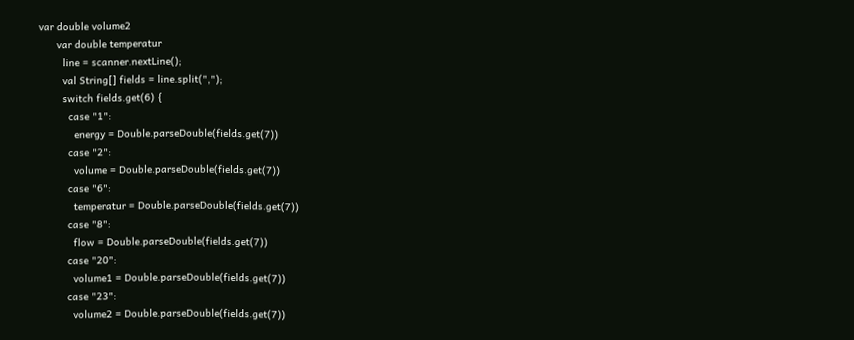var double volume2
      var double temperatur
        line = scanner.nextLine();
        val String[] fields = line.split(",");
        switch fields.get(6) {
          case "1":
            energy = Double.parseDouble(fields.get(7))
          case "2":
            volume = Double.parseDouble(fields.get(7))
          case "6":
            temperatur = Double.parseDouble(fields.get(7))
          case "8":
            flow = Double.parseDouble(fields.get(7))
          case "20":
            volume1 = Double.parseDouble(fields.get(7))
          case "23":
            volume2 = Double.parseDouble(fields.get(7))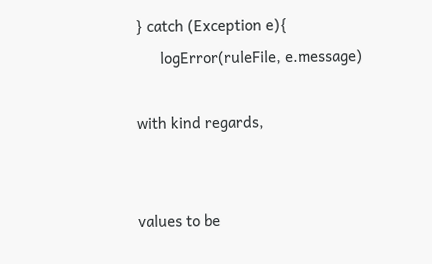} catch (Exception e){
      logError(ruleFile, e.message)

with kind regards,


values to be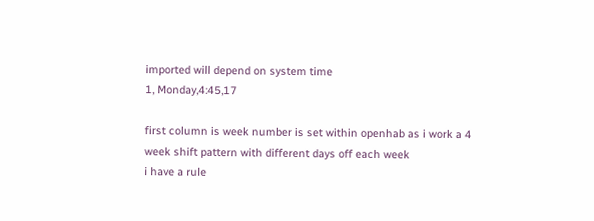imported will depend on system time
1, Monday,4:45,17

first column is week number is set within openhab as i work a 4 week shift pattern with different days off each week
i have a rule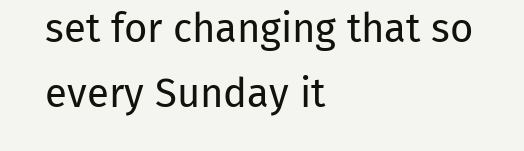set for changing that so every Sunday it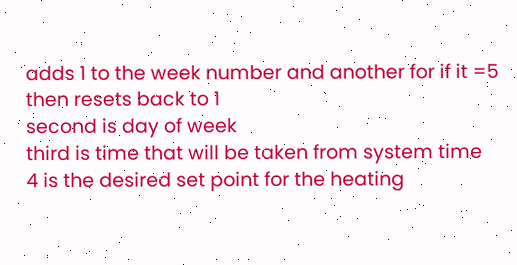adds 1 to the week number and another for if it =5 then resets back to 1
second is day of week
third is time that will be taken from system time
4 is the desired set point for the heating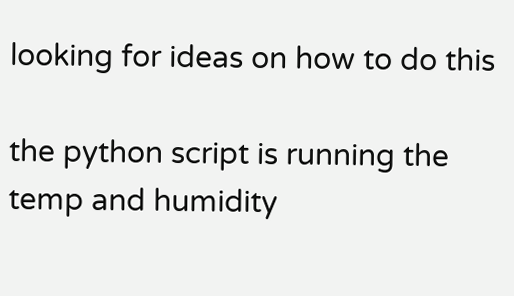looking for ideas on how to do this

the python script is running the temp and humidity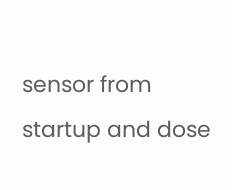sensor from startup and dose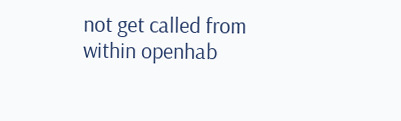not get called from within openhab